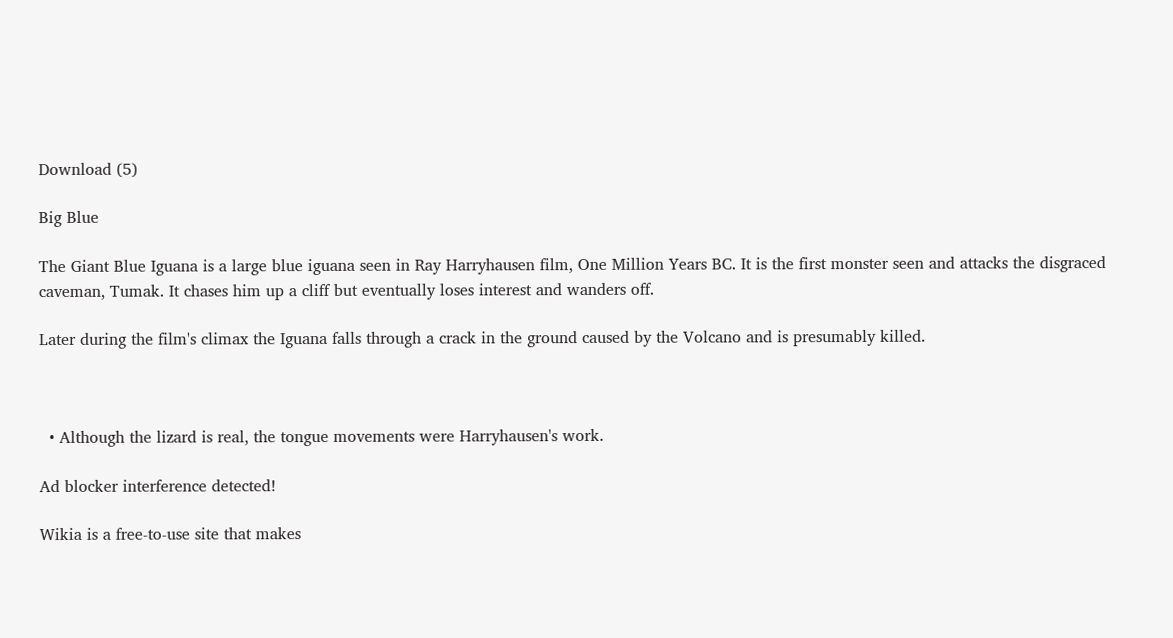Download (5)

Big Blue

The Giant Blue Iguana is a large blue iguana seen in Ray Harryhausen film, One Million Years BC. It is the first monster seen and attacks the disgraced caveman, Tumak. It chases him up a cliff but eventually loses interest and wanders off.

Later during the film's climax the Iguana falls through a crack in the ground caused by the Volcano and is presumably killed.



  • Although the lizard is real, the tongue movements were Harryhausen's work.

Ad blocker interference detected!

Wikia is a free-to-use site that makes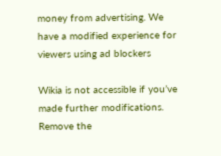money from advertising. We have a modified experience for viewers using ad blockers

Wikia is not accessible if you’ve made further modifications. Remove the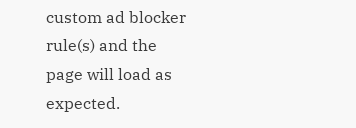custom ad blocker rule(s) and the page will load as expected.